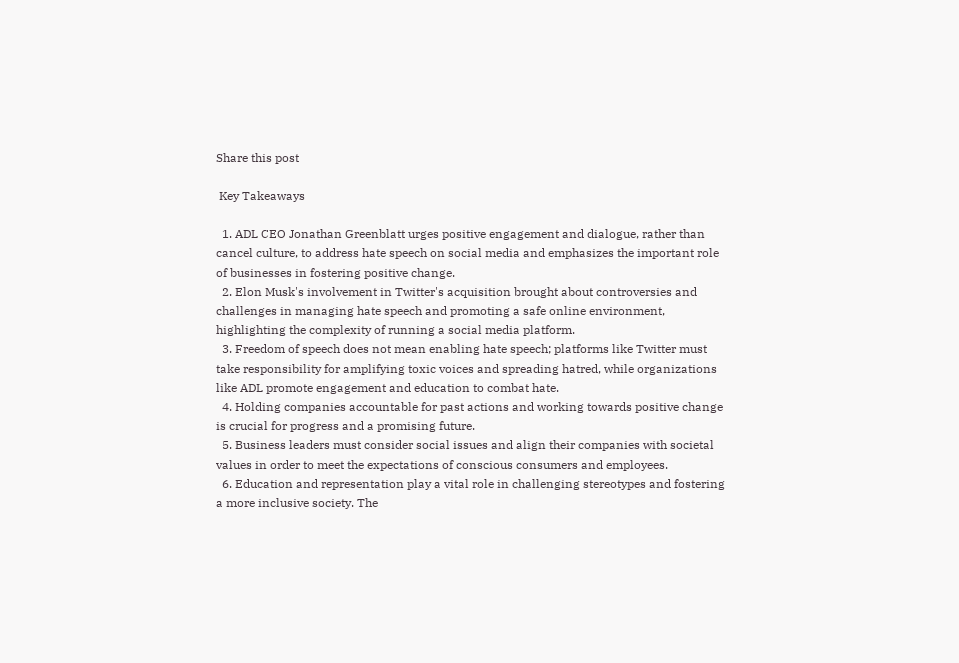Share this post

 Key Takeaways

  1. ADL CEO Jonathan Greenblatt urges positive engagement and dialogue, rather than cancel culture, to address hate speech on social media and emphasizes the important role of businesses in fostering positive change.
  2. Elon Musk's involvement in Twitter's acquisition brought about controversies and challenges in managing hate speech and promoting a safe online environment, highlighting the complexity of running a social media platform.
  3. Freedom of speech does not mean enabling hate speech; platforms like Twitter must take responsibility for amplifying toxic voices and spreading hatred, while organizations like ADL promote engagement and education to combat hate.
  4. Holding companies accountable for past actions and working towards positive change is crucial for progress and a promising future.
  5. Business leaders must consider social issues and align their companies with societal values in order to meet the expectations of conscious consumers and employees.
  6. Education and representation play a vital role in challenging stereotypes and fostering a more inclusive society. The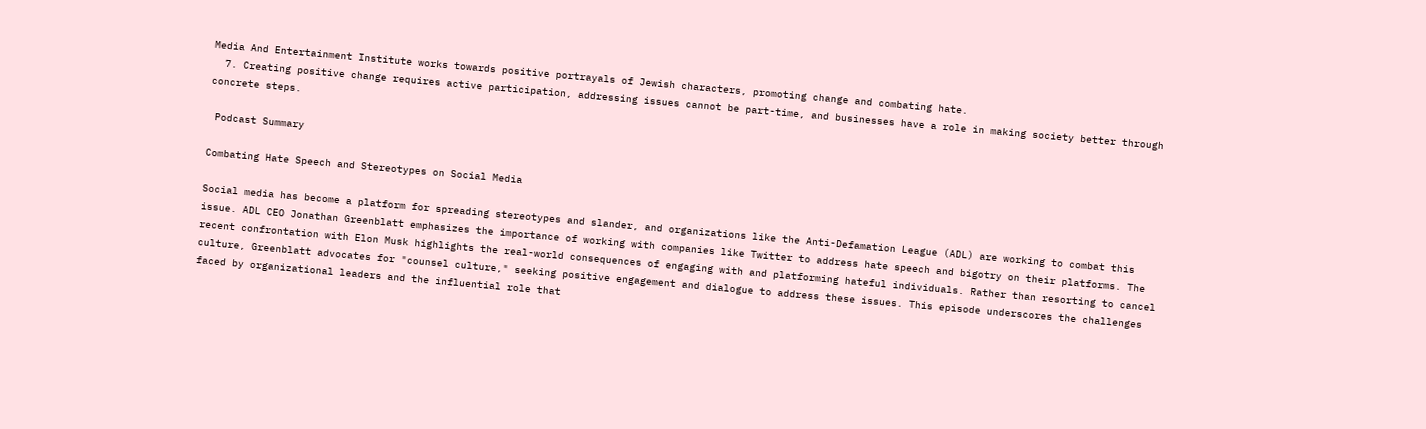Media And Entertainment Institute works towards positive portrayals of Jewish characters, promoting change and combating hate.
  7. Creating positive change requires active participation, addressing issues cannot be part-time, and businesses have a role in making society better through concrete steps.

 Podcast Summary

Combating Hate Speech and Stereotypes on Social Media

Social media has become a platform for spreading stereotypes and slander, and organizations like the Anti-Defamation League (ADL) are working to combat this issue. ADL CEO Jonathan Greenblatt emphasizes the importance of working with companies like Twitter to address hate speech and bigotry on their platforms. The recent confrontation with Elon Musk highlights the real-world consequences of engaging with and platforming hateful individuals. Rather than resorting to cancel culture, Greenblatt advocates for "counsel culture," seeking positive engagement and dialogue to address these issues. This episode underscores the challenges faced by organizational leaders and the influential role that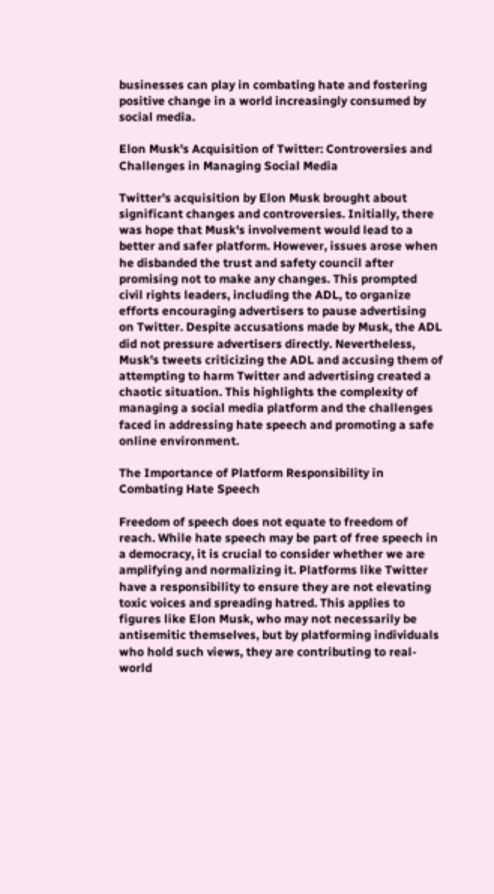businesses can play in combating hate and fostering positive change in a world increasingly consumed by social media.

Elon Musk's Acquisition of Twitter: Controversies and Challenges in Managing Social Media

Twitter's acquisition by Elon Musk brought about significant changes and controversies. Initially, there was hope that Musk's involvement would lead to a better and safer platform. However, issues arose when he disbanded the trust and safety council after promising not to make any changes. This prompted civil rights leaders, including the ADL, to organize efforts encouraging advertisers to pause advertising on Twitter. Despite accusations made by Musk, the ADL did not pressure advertisers directly. Nevertheless, Musk's tweets criticizing the ADL and accusing them of attempting to harm Twitter and advertising created a chaotic situation. This highlights the complexity of managing a social media platform and the challenges faced in addressing hate speech and promoting a safe online environment.

The Importance of Platform Responsibility in Combating Hate Speech

Freedom of speech does not equate to freedom of reach. While hate speech may be part of free speech in a democracy, it is crucial to consider whether we are amplifying and normalizing it. Platforms like Twitter have a responsibility to ensure they are not elevating toxic voices and spreading hatred. This applies to figures like Elon Musk, who may not necessarily be antisemitic themselves, but by platforming individuals who hold such views, they are contributing to real-world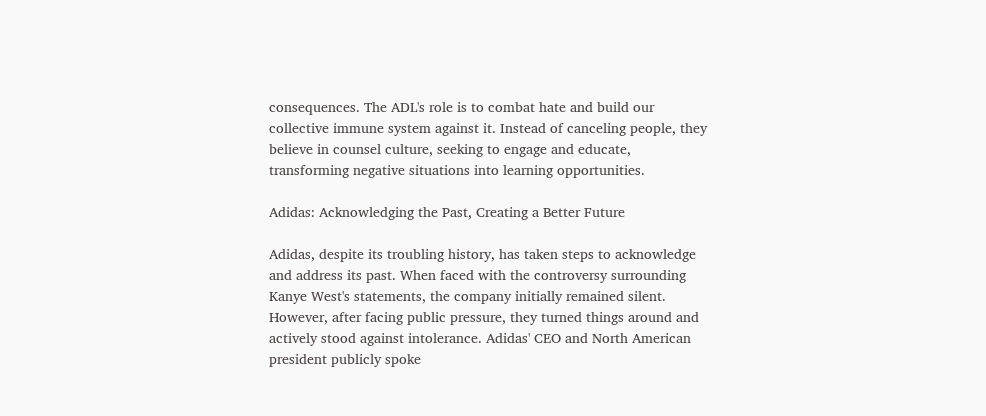consequences. The ADL's role is to combat hate and build our collective immune system against it. Instead of canceling people, they believe in counsel culture, seeking to engage and educate, transforming negative situations into learning opportunities.

Adidas: Acknowledging the Past, Creating a Better Future

Adidas, despite its troubling history, has taken steps to acknowledge and address its past. When faced with the controversy surrounding Kanye West's statements, the company initially remained silent. However, after facing public pressure, they turned things around and actively stood against intolerance. Adidas' CEO and North American president publicly spoke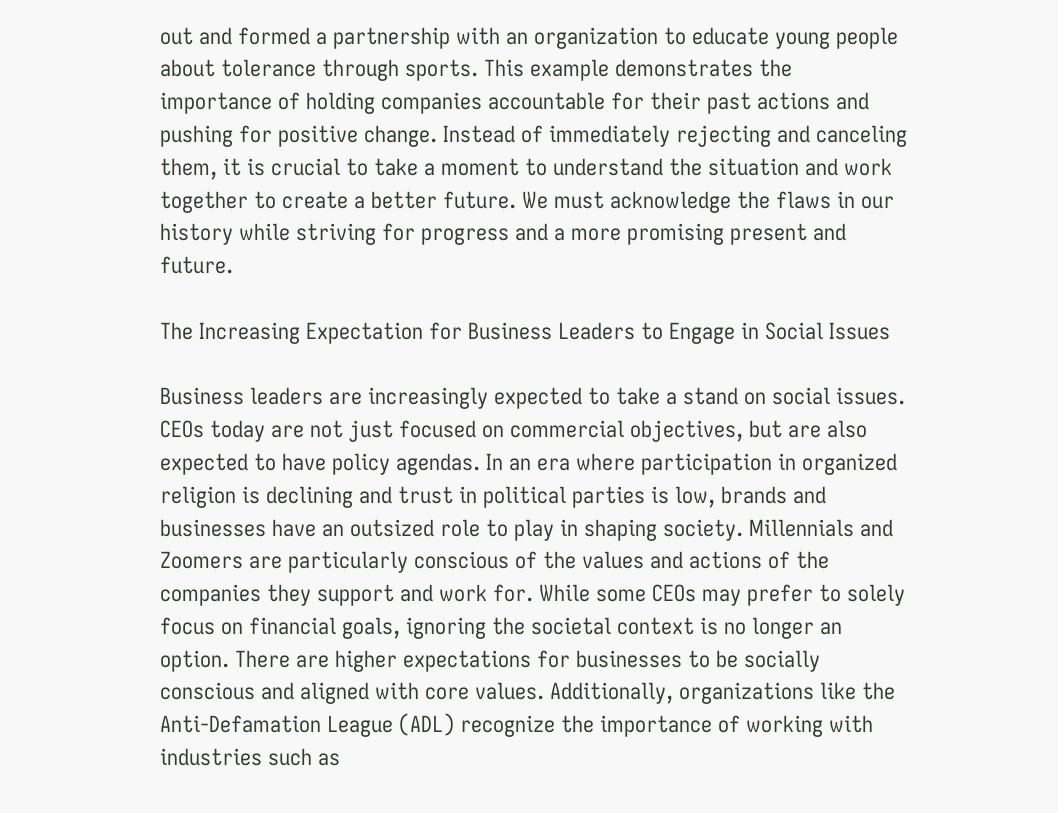out and formed a partnership with an organization to educate young people about tolerance through sports. This example demonstrates the importance of holding companies accountable for their past actions and pushing for positive change. Instead of immediately rejecting and canceling them, it is crucial to take a moment to understand the situation and work together to create a better future. We must acknowledge the flaws in our history while striving for progress and a more promising present and future.

The Increasing Expectation for Business Leaders to Engage in Social Issues

Business leaders are increasingly expected to take a stand on social issues. CEOs today are not just focused on commercial objectives, but are also expected to have policy agendas. In an era where participation in organized religion is declining and trust in political parties is low, brands and businesses have an outsized role to play in shaping society. Millennials and Zoomers are particularly conscious of the values and actions of the companies they support and work for. While some CEOs may prefer to solely focus on financial goals, ignoring the societal context is no longer an option. There are higher expectations for businesses to be socially conscious and aligned with core values. Additionally, organizations like the Anti-Defamation League (ADL) recognize the importance of working with industries such as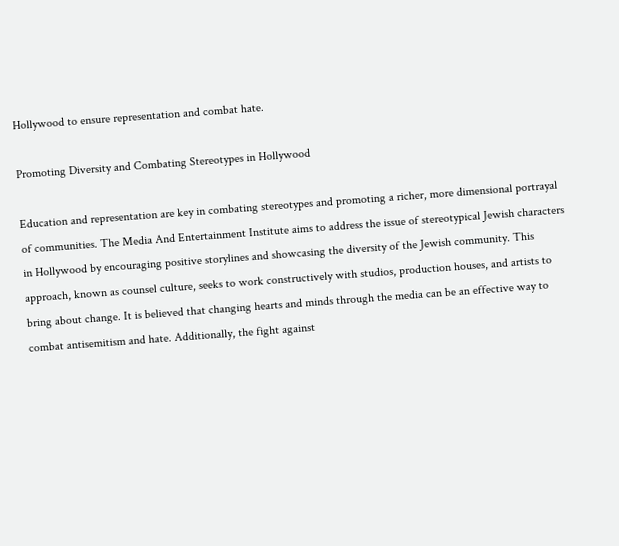Hollywood to ensure representation and combat hate.

Promoting Diversity and Combating Stereotypes in Hollywood

Education and representation are key in combating stereotypes and promoting a richer, more dimensional portrayal of communities. The Media And Entertainment Institute aims to address the issue of stereotypical Jewish characters in Hollywood by encouraging positive storylines and showcasing the diversity of the Jewish community. This approach, known as counsel culture, seeks to work constructively with studios, production houses, and artists to bring about change. It is believed that changing hearts and minds through the media can be an effective way to combat antisemitism and hate. Additionally, the fight against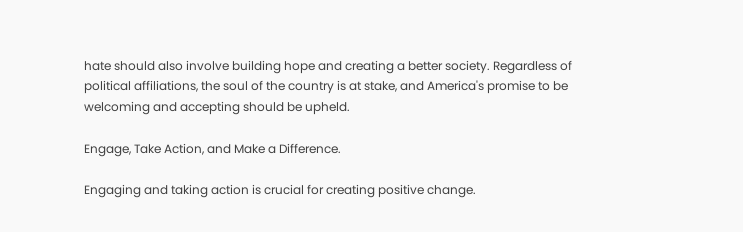hate should also involve building hope and creating a better society. Regardless of political affiliations, the soul of the country is at stake, and America's promise to be welcoming and accepting should be upheld.

Engage, Take Action, and Make a Difference.

Engaging and taking action is crucial for creating positive change.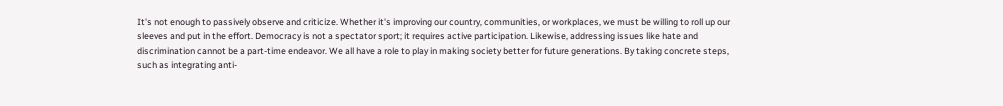It's not enough to passively observe and criticize. Whether it's improving our country, communities, or workplaces, we must be willing to roll up our sleeves and put in the effort. Democracy is not a spectator sport; it requires active participation. Likewise, addressing issues like hate and discrimination cannot be a part-time endeavor. We all have a role to play in making society better for future generations. By taking concrete steps, such as integrating anti-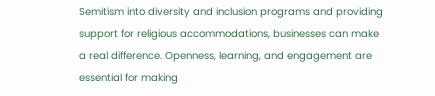Semitism into diversity and inclusion programs and providing support for religious accommodations, businesses can make a real difference. Openness, learning, and engagement are essential for making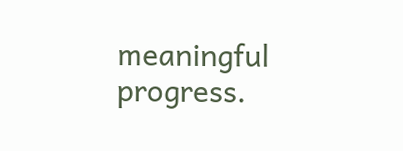meaningful progress.